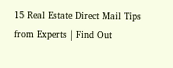15 Real Estate Direct Mail Tips from Experts | Find Out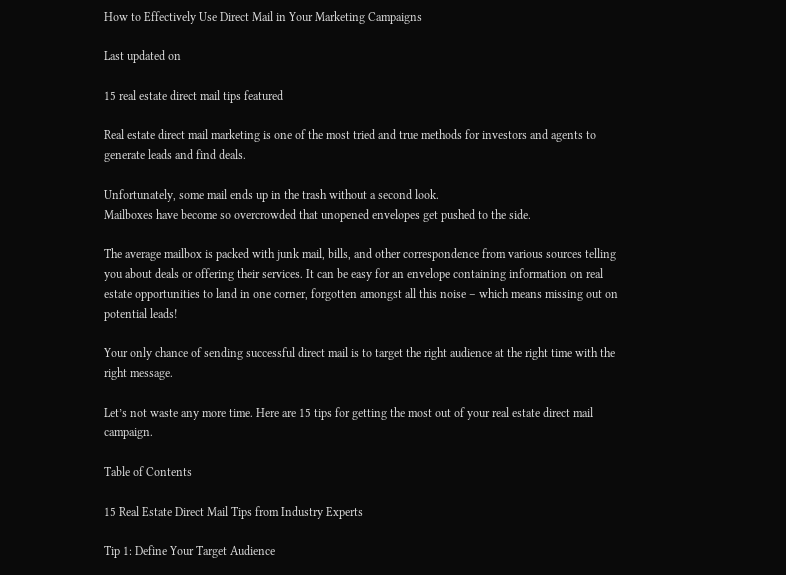How to Effectively Use Direct Mail in Your Marketing Campaigns

Last updated on

15 real estate direct mail tips featured

Real estate direct mail marketing is one of the most tried and true methods for investors and agents to generate leads and find deals.

Unfortunately, some mail ends up in the trash without a second look.
Mailboxes have become so overcrowded that unopened envelopes get pushed to the side.

The average mailbox is packed with junk mail, bills, and other correspondence from various sources telling you about deals or offering their services. It can be easy for an envelope containing information on real estate opportunities to land in one corner, forgotten amongst all this noise – which means missing out on potential leads!

Your only chance of sending successful direct mail is to target the right audience at the right time with the right message.

Let’s not waste any more time. Here are 15 tips for getting the most out of your real estate direct mail campaign.

Table of Contents

15 Real Estate Direct Mail Tips from Industry Experts

Tip 1: Define Your Target Audience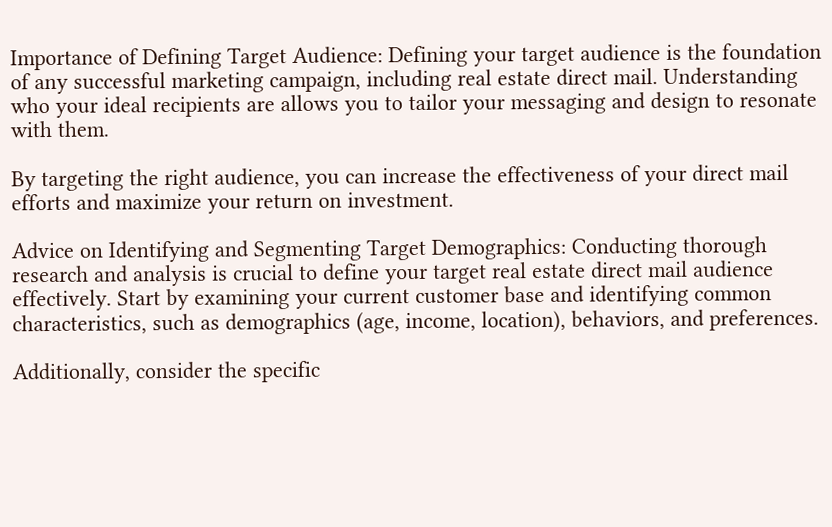Importance of Defining Target Audience: Defining your target audience is the foundation of any successful marketing campaign, including real estate direct mail. Understanding who your ideal recipients are allows you to tailor your messaging and design to resonate with them.

By targeting the right audience, you can increase the effectiveness of your direct mail efforts and maximize your return on investment.

Advice on Identifying and Segmenting Target Demographics: Conducting thorough research and analysis is crucial to define your target real estate direct mail audience effectively. Start by examining your current customer base and identifying common characteristics, such as demographics (age, income, location), behaviors, and preferences.

Additionally, consider the specific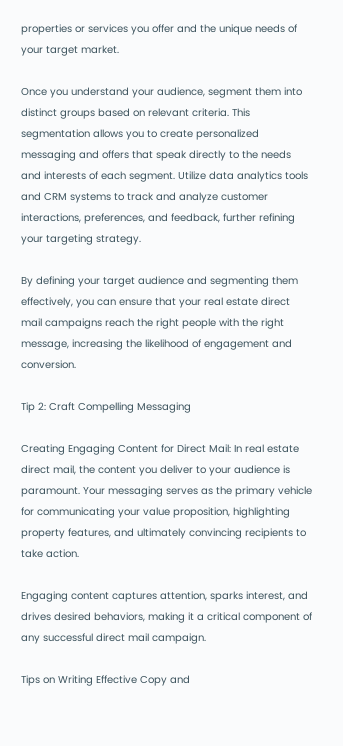properties or services you offer and the unique needs of your target market.

Once you understand your audience, segment them into distinct groups based on relevant criteria. This segmentation allows you to create personalized messaging and offers that speak directly to the needs and interests of each segment. Utilize data analytics tools and CRM systems to track and analyze customer interactions, preferences, and feedback, further refining your targeting strategy.

By defining your target audience and segmenting them effectively, you can ensure that your real estate direct mail campaigns reach the right people with the right message, increasing the likelihood of engagement and conversion.

Tip 2: Craft Compelling Messaging

Creating Engaging Content for Direct Mail: In real estate direct mail, the content you deliver to your audience is paramount. Your messaging serves as the primary vehicle for communicating your value proposition, highlighting property features, and ultimately convincing recipients to take action.

Engaging content captures attention, sparks interest, and drives desired behaviors, making it a critical component of any successful direct mail campaign.

Tips on Writing Effective Copy and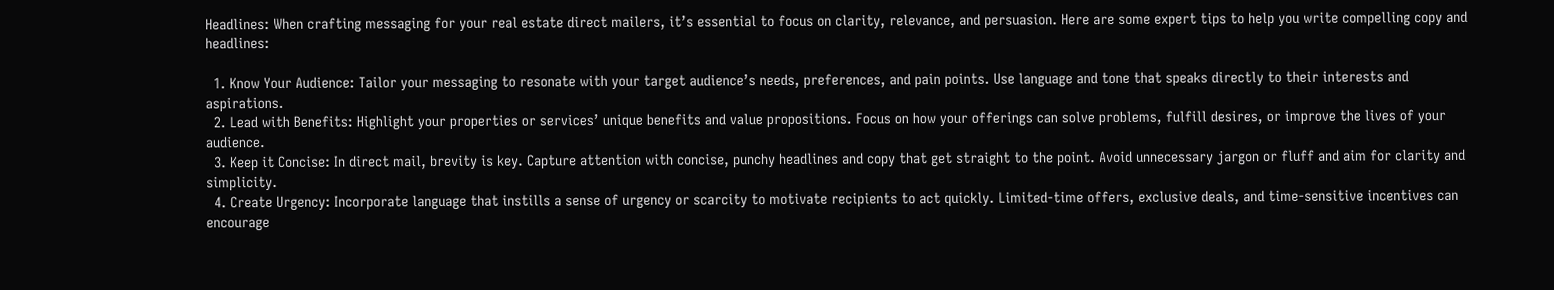Headlines: When crafting messaging for your real estate direct mailers, it’s essential to focus on clarity, relevance, and persuasion. Here are some expert tips to help you write compelling copy and headlines:

  1. Know Your Audience: Tailor your messaging to resonate with your target audience’s needs, preferences, and pain points. Use language and tone that speaks directly to their interests and aspirations.
  2. Lead with Benefits: Highlight your properties or services’ unique benefits and value propositions. Focus on how your offerings can solve problems, fulfill desires, or improve the lives of your audience.
  3. Keep it Concise: In direct mail, brevity is key. Capture attention with concise, punchy headlines and copy that get straight to the point. Avoid unnecessary jargon or fluff and aim for clarity and simplicity.
  4. Create Urgency: Incorporate language that instills a sense of urgency or scarcity to motivate recipients to act quickly. Limited-time offers, exclusive deals, and time-sensitive incentives can encourage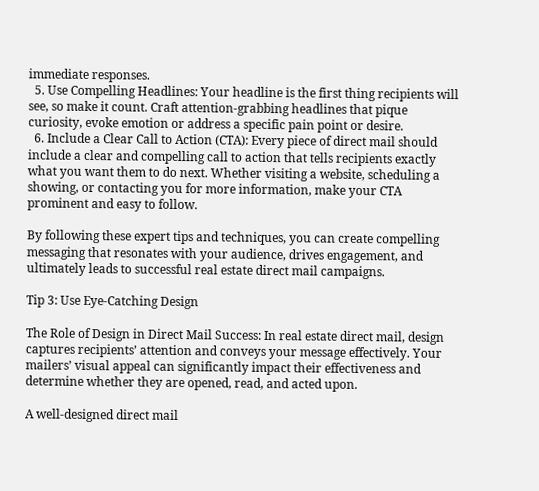immediate responses.
  5. Use Compelling Headlines: Your headline is the first thing recipients will see, so make it count. Craft attention-grabbing headlines that pique curiosity, evoke emotion or address a specific pain point or desire.
  6. Include a Clear Call to Action (CTA): Every piece of direct mail should include a clear and compelling call to action that tells recipients exactly what you want them to do next. Whether visiting a website, scheduling a showing, or contacting you for more information, make your CTA prominent and easy to follow.

By following these expert tips and techniques, you can create compelling messaging that resonates with your audience, drives engagement, and ultimately leads to successful real estate direct mail campaigns.

Tip 3: Use Eye-Catching Design

The Role of Design in Direct Mail Success: In real estate direct mail, design captures recipients’ attention and conveys your message effectively. Your mailers’ visual appeal can significantly impact their effectiveness and determine whether they are opened, read, and acted upon.

A well-designed direct mail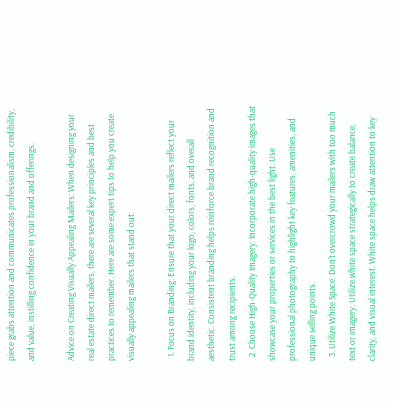piece grabs attention and communicates professionalism, credibility, and value, instilling confidence in your brand and offerings.

Advice on Creating Visually Appealing Mailers: When designing your real estate direct mailers, there are several key principles and best practices to remember. Here are some expert tips to help you create visually appealing mailers that stand out:

  1. Focus on Branding: Ensure that your direct mailers reflect your brand identity, including your logo, colors, fonts, and overall aesthetic. Consistent branding helps reinforce brand recognition and trust among recipients.
  2. Choose High-Quality Imagery: Incorporate high-quality images that showcase your properties or services in the best light. Use professional photography to highlight key features, amenities, and unique selling points.
  3. Utilize White Space: Don’t overcrowd your mailers with too much text or imagery. Utilize white space strategically to create balance, clarity, and visual interest. White space helps draw attention to key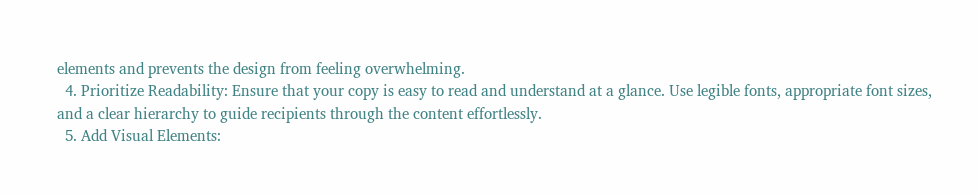elements and prevents the design from feeling overwhelming.
  4. Prioritize Readability: Ensure that your copy is easy to read and understand at a glance. Use legible fonts, appropriate font sizes, and a clear hierarchy to guide recipients through the content effortlessly.
  5. Add Visual Elements: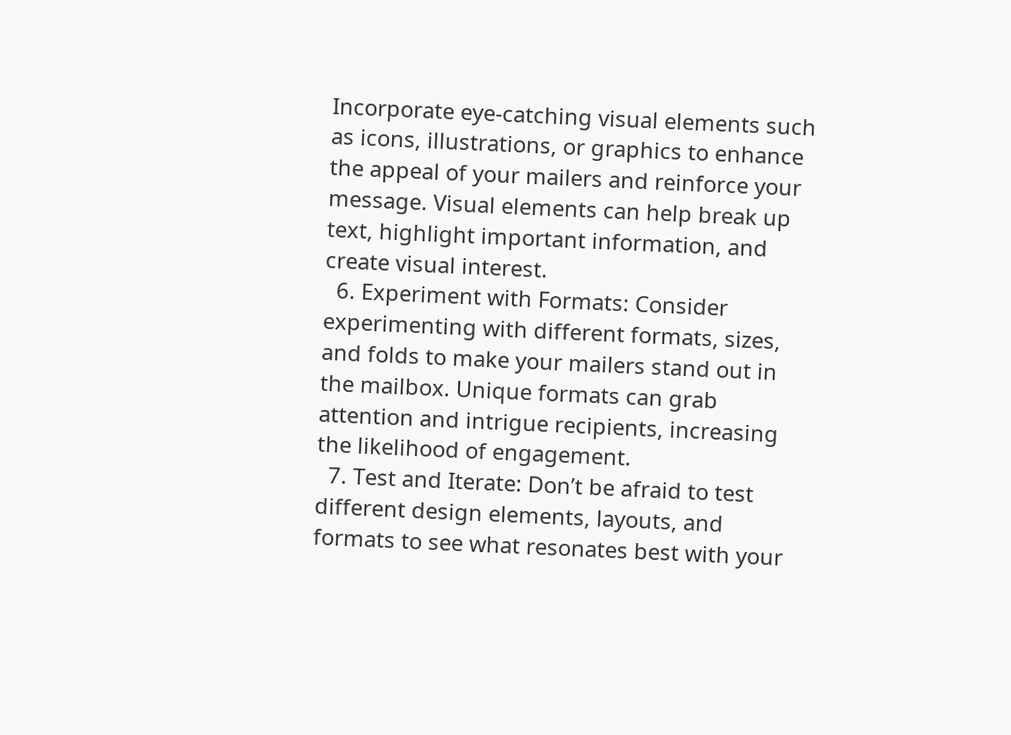Incorporate eye-catching visual elements such as icons, illustrations, or graphics to enhance the appeal of your mailers and reinforce your message. Visual elements can help break up text, highlight important information, and create visual interest.
  6. Experiment with Formats: Consider experimenting with different formats, sizes, and folds to make your mailers stand out in the mailbox. Unique formats can grab attention and intrigue recipients, increasing the likelihood of engagement.
  7. Test and Iterate: Don’t be afraid to test different design elements, layouts, and formats to see what resonates best with your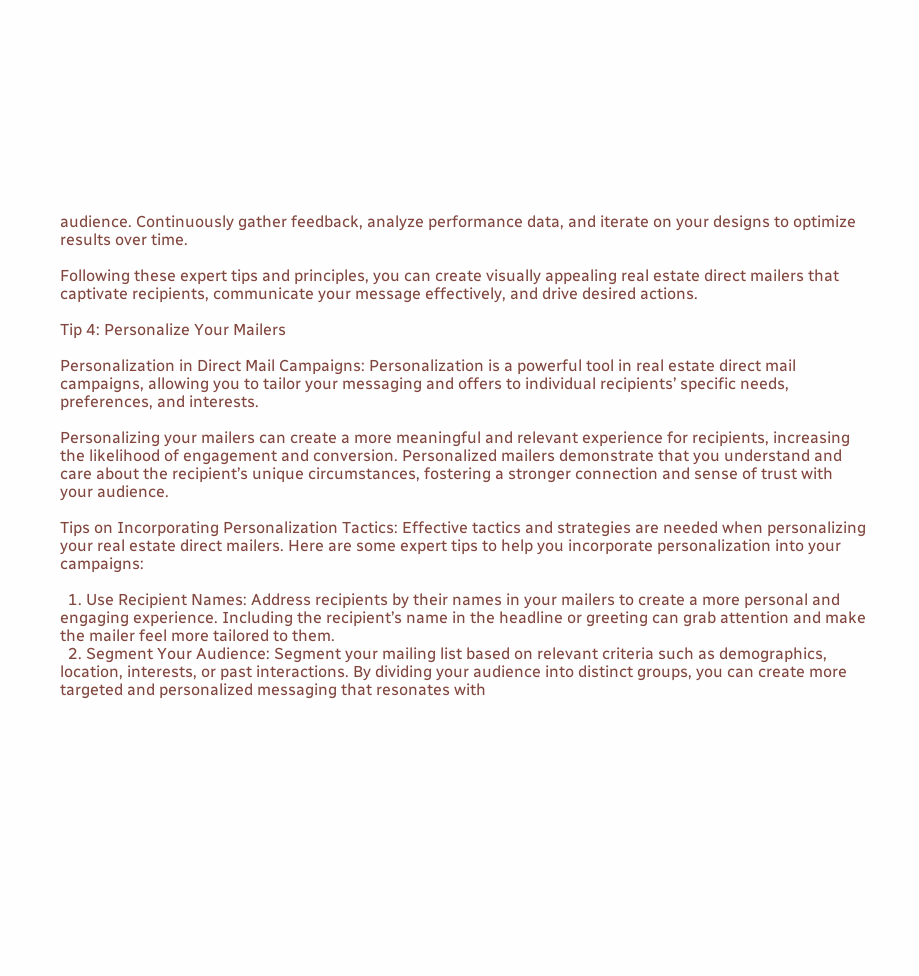audience. Continuously gather feedback, analyze performance data, and iterate on your designs to optimize results over time.

Following these expert tips and principles, you can create visually appealing real estate direct mailers that captivate recipients, communicate your message effectively, and drive desired actions.

Tip 4: Personalize Your Mailers

Personalization in Direct Mail Campaigns: Personalization is a powerful tool in real estate direct mail campaigns, allowing you to tailor your messaging and offers to individual recipients’ specific needs, preferences, and interests.

Personalizing your mailers can create a more meaningful and relevant experience for recipients, increasing the likelihood of engagement and conversion. Personalized mailers demonstrate that you understand and care about the recipient’s unique circumstances, fostering a stronger connection and sense of trust with your audience.

Tips on Incorporating Personalization Tactics: Effective tactics and strategies are needed when personalizing your real estate direct mailers. Here are some expert tips to help you incorporate personalization into your campaigns:

  1. Use Recipient Names: Address recipients by their names in your mailers to create a more personal and engaging experience. Including the recipient’s name in the headline or greeting can grab attention and make the mailer feel more tailored to them.
  2. Segment Your Audience: Segment your mailing list based on relevant criteria such as demographics, location, interests, or past interactions. By dividing your audience into distinct groups, you can create more targeted and personalized messaging that resonates with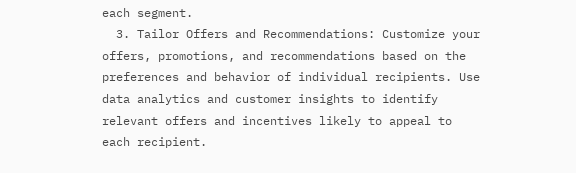each segment.
  3. Tailor Offers and Recommendations: Customize your offers, promotions, and recommendations based on the preferences and behavior of individual recipients. Use data analytics and customer insights to identify relevant offers and incentives likely to appeal to each recipient.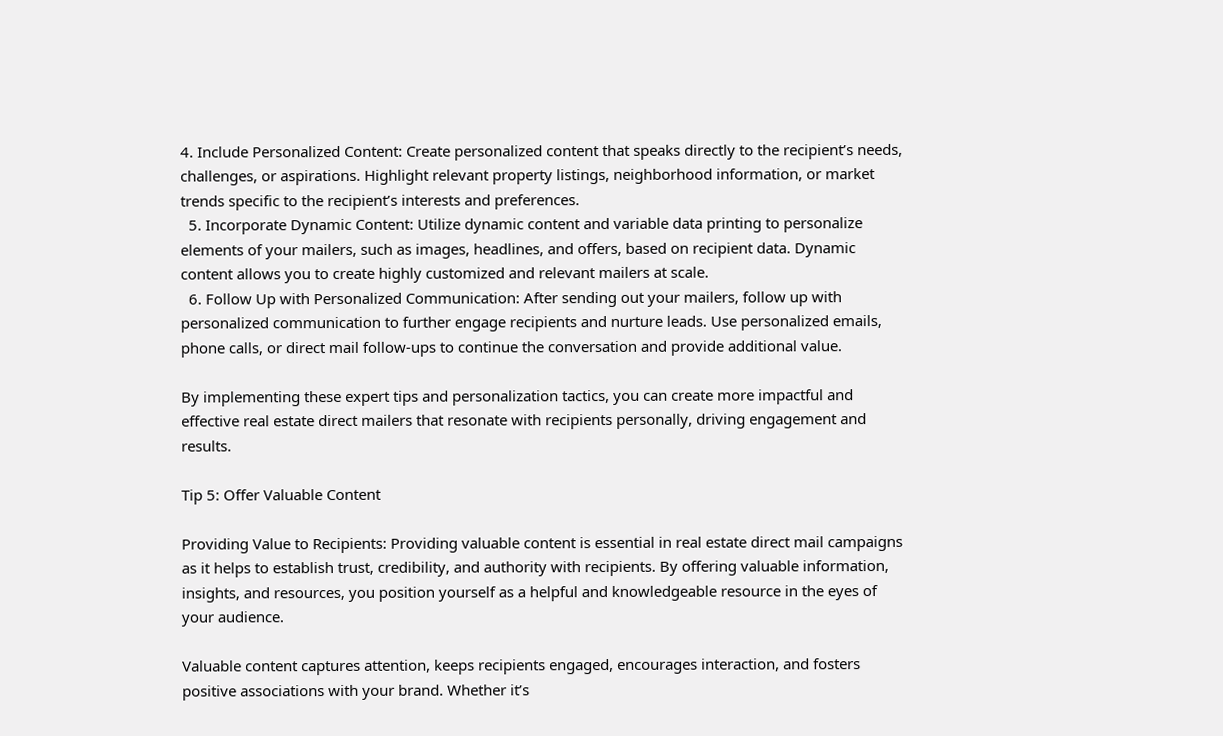4. Include Personalized Content: Create personalized content that speaks directly to the recipient’s needs, challenges, or aspirations. Highlight relevant property listings, neighborhood information, or market trends specific to the recipient’s interests and preferences.
  5. Incorporate Dynamic Content: Utilize dynamic content and variable data printing to personalize elements of your mailers, such as images, headlines, and offers, based on recipient data. Dynamic content allows you to create highly customized and relevant mailers at scale.
  6. Follow Up with Personalized Communication: After sending out your mailers, follow up with personalized communication to further engage recipients and nurture leads. Use personalized emails, phone calls, or direct mail follow-ups to continue the conversation and provide additional value.

By implementing these expert tips and personalization tactics, you can create more impactful and effective real estate direct mailers that resonate with recipients personally, driving engagement and results.

Tip 5: Offer Valuable Content

Providing Value to Recipients: Providing valuable content is essential in real estate direct mail campaigns as it helps to establish trust, credibility, and authority with recipients. By offering valuable information, insights, and resources, you position yourself as a helpful and knowledgeable resource in the eyes of your audience.

Valuable content captures attention, keeps recipients engaged, encourages interaction, and fosters positive associations with your brand. Whether it’s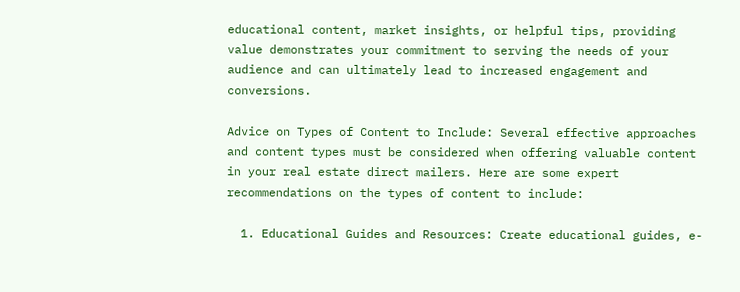educational content, market insights, or helpful tips, providing value demonstrates your commitment to serving the needs of your audience and can ultimately lead to increased engagement and conversions.

Advice on Types of Content to Include: Several effective approaches and content types must be considered when offering valuable content in your real estate direct mailers. Here are some expert recommendations on the types of content to include:

  1. Educational Guides and Resources: Create educational guides, e-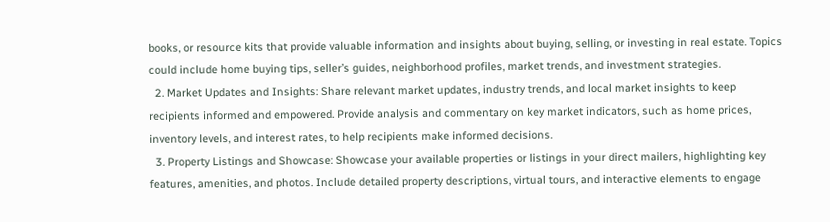books, or resource kits that provide valuable information and insights about buying, selling, or investing in real estate. Topics could include home buying tips, seller’s guides, neighborhood profiles, market trends, and investment strategies.
  2. Market Updates and Insights: Share relevant market updates, industry trends, and local market insights to keep recipients informed and empowered. Provide analysis and commentary on key market indicators, such as home prices, inventory levels, and interest rates, to help recipients make informed decisions.
  3. Property Listings and Showcase: Showcase your available properties or listings in your direct mailers, highlighting key features, amenities, and photos. Include detailed property descriptions, virtual tours, and interactive elements to engage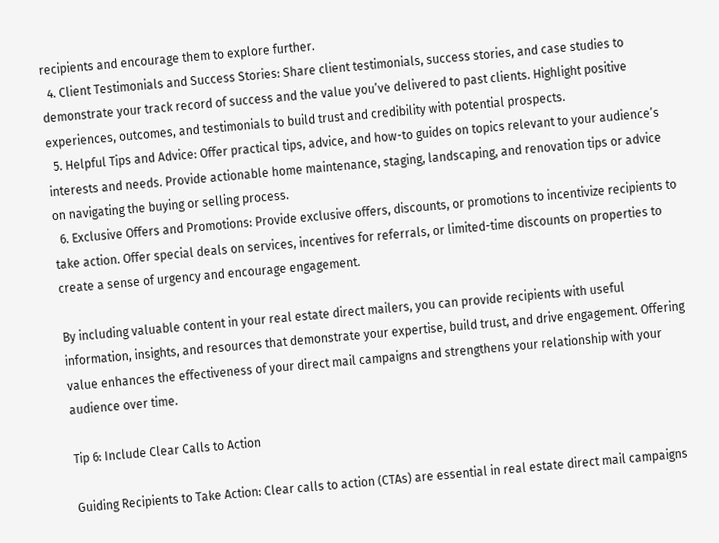recipients and encourage them to explore further.
  4. Client Testimonials and Success Stories: Share client testimonials, success stories, and case studies to demonstrate your track record of success and the value you’ve delivered to past clients. Highlight positive experiences, outcomes, and testimonials to build trust and credibility with potential prospects.
  5. Helpful Tips and Advice: Offer practical tips, advice, and how-to guides on topics relevant to your audience’s interests and needs. Provide actionable home maintenance, staging, landscaping, and renovation tips or advice on navigating the buying or selling process.
  6. Exclusive Offers and Promotions: Provide exclusive offers, discounts, or promotions to incentivize recipients to take action. Offer special deals on services, incentives for referrals, or limited-time discounts on properties to create a sense of urgency and encourage engagement.

By including valuable content in your real estate direct mailers, you can provide recipients with useful information, insights, and resources that demonstrate your expertise, build trust, and drive engagement. Offering value enhances the effectiveness of your direct mail campaigns and strengthens your relationship with your audience over time.

Tip 6: Include Clear Calls to Action

Guiding Recipients to Take Action: Clear calls to action (CTAs) are essential in real estate direct mail campaigns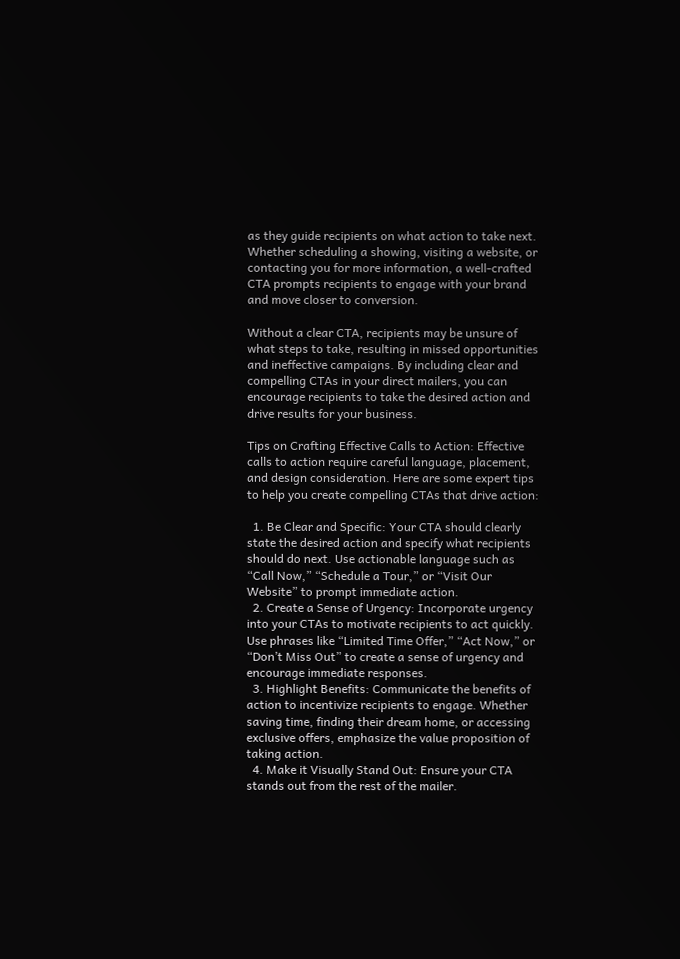as they guide recipients on what action to take next. Whether scheduling a showing, visiting a website, or contacting you for more information, a well-crafted CTA prompts recipients to engage with your brand and move closer to conversion.

Without a clear CTA, recipients may be unsure of what steps to take, resulting in missed opportunities and ineffective campaigns. By including clear and compelling CTAs in your direct mailers, you can encourage recipients to take the desired action and drive results for your business.

Tips on Crafting Effective Calls to Action: Effective calls to action require careful language, placement, and design consideration. Here are some expert tips to help you create compelling CTAs that drive action:

  1. Be Clear and Specific: Your CTA should clearly state the desired action and specify what recipients should do next. Use actionable language such as “Call Now,” “Schedule a Tour,” or “Visit Our Website” to prompt immediate action.
  2. Create a Sense of Urgency: Incorporate urgency into your CTAs to motivate recipients to act quickly. Use phrases like “Limited Time Offer,” “Act Now,” or “Don’t Miss Out” to create a sense of urgency and encourage immediate responses.
  3. Highlight Benefits: Communicate the benefits of action to incentivize recipients to engage. Whether saving time, finding their dream home, or accessing exclusive offers, emphasize the value proposition of taking action.
  4. Make it Visually Stand Out: Ensure your CTA stands out from the rest of the mailer.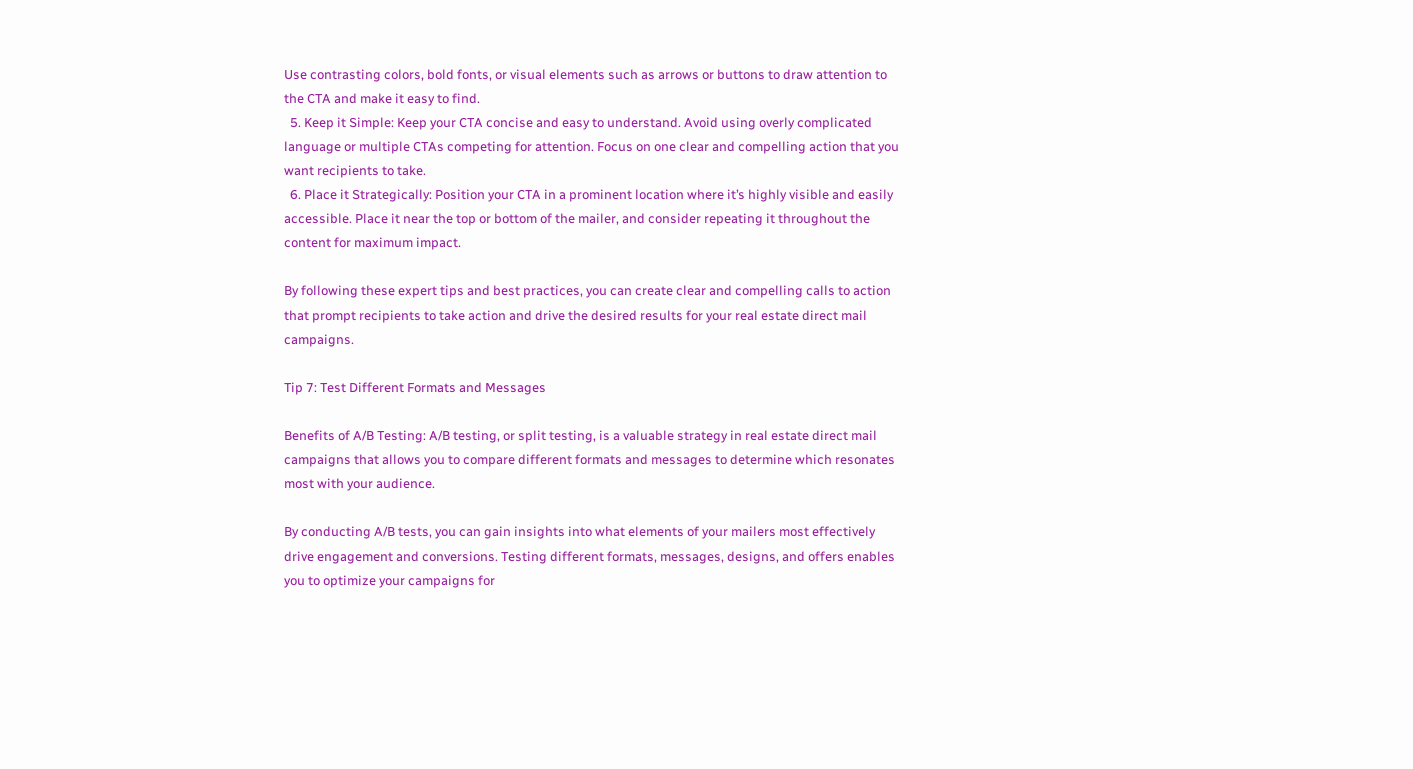Use contrasting colors, bold fonts, or visual elements such as arrows or buttons to draw attention to the CTA and make it easy to find.
  5. Keep it Simple: Keep your CTA concise and easy to understand. Avoid using overly complicated language or multiple CTAs competing for attention. Focus on one clear and compelling action that you want recipients to take.
  6. Place it Strategically: Position your CTA in a prominent location where it’s highly visible and easily accessible. Place it near the top or bottom of the mailer, and consider repeating it throughout the content for maximum impact.

By following these expert tips and best practices, you can create clear and compelling calls to action that prompt recipients to take action and drive the desired results for your real estate direct mail campaigns.

Tip 7: Test Different Formats and Messages

Benefits of A/B Testing: A/B testing, or split testing, is a valuable strategy in real estate direct mail campaigns that allows you to compare different formats and messages to determine which resonates most with your audience.

By conducting A/B tests, you can gain insights into what elements of your mailers most effectively drive engagement and conversions. Testing different formats, messages, designs, and offers enables you to optimize your campaigns for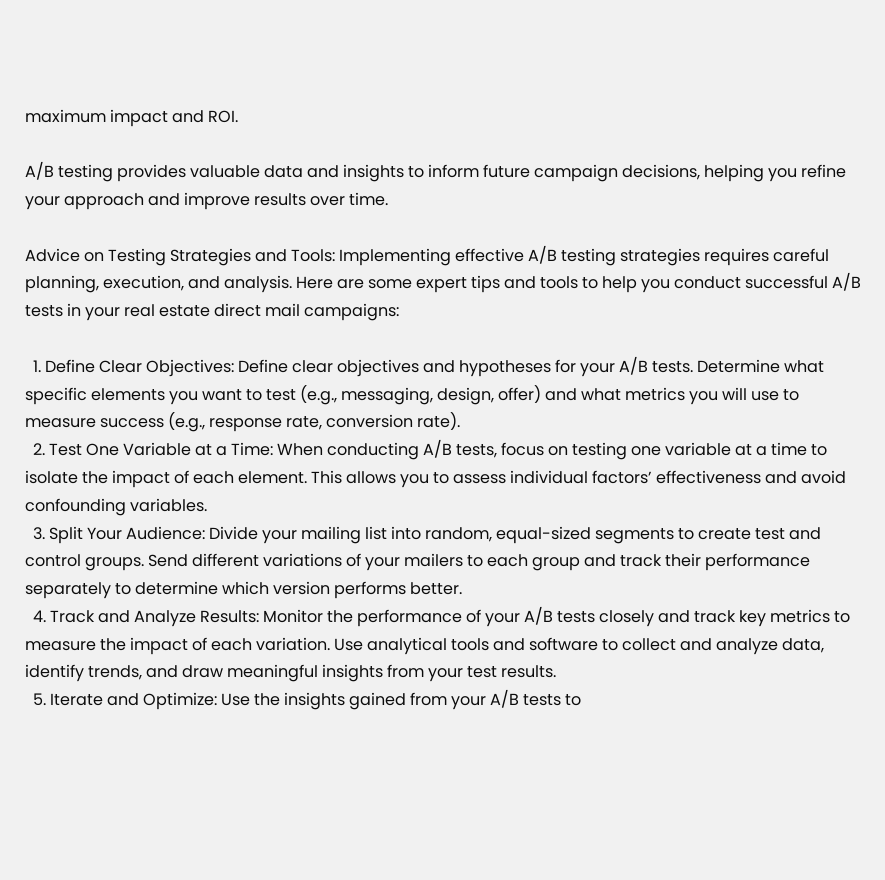maximum impact and ROI.

A/B testing provides valuable data and insights to inform future campaign decisions, helping you refine your approach and improve results over time.

Advice on Testing Strategies and Tools: Implementing effective A/B testing strategies requires careful planning, execution, and analysis. Here are some expert tips and tools to help you conduct successful A/B tests in your real estate direct mail campaigns:

  1. Define Clear Objectives: Define clear objectives and hypotheses for your A/B tests. Determine what specific elements you want to test (e.g., messaging, design, offer) and what metrics you will use to measure success (e.g., response rate, conversion rate).
  2. Test One Variable at a Time: When conducting A/B tests, focus on testing one variable at a time to isolate the impact of each element. This allows you to assess individual factors’ effectiveness and avoid confounding variables.
  3. Split Your Audience: Divide your mailing list into random, equal-sized segments to create test and control groups. Send different variations of your mailers to each group and track their performance separately to determine which version performs better.
  4. Track and Analyze Results: Monitor the performance of your A/B tests closely and track key metrics to measure the impact of each variation. Use analytical tools and software to collect and analyze data, identify trends, and draw meaningful insights from your test results.
  5. Iterate and Optimize: Use the insights gained from your A/B tests to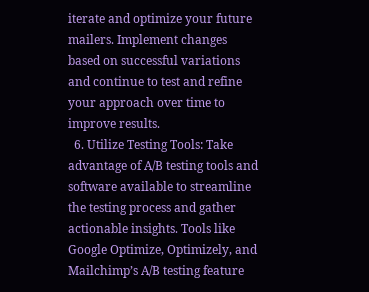iterate and optimize your future mailers. Implement changes based on successful variations and continue to test and refine your approach over time to improve results.
  6. Utilize Testing Tools: Take advantage of A/B testing tools and software available to streamline the testing process and gather actionable insights. Tools like Google Optimize, Optimizely, and Mailchimp’s A/B testing feature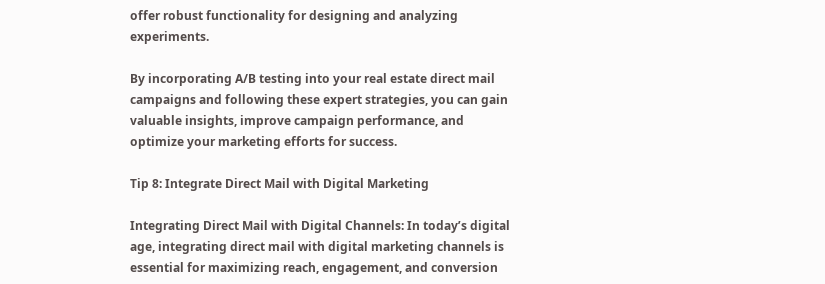offer robust functionality for designing and analyzing experiments.

By incorporating A/B testing into your real estate direct mail campaigns and following these expert strategies, you can gain valuable insights, improve campaign performance, and optimize your marketing efforts for success.

Tip 8: Integrate Direct Mail with Digital Marketing

Integrating Direct Mail with Digital Channels: In today’s digital age, integrating direct mail with digital marketing channels is essential for maximizing reach, engagement, and conversion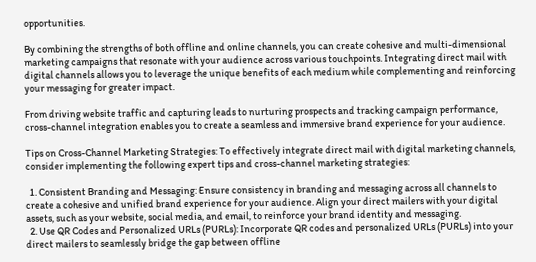opportunities.

By combining the strengths of both offline and online channels, you can create cohesive and multi-dimensional marketing campaigns that resonate with your audience across various touchpoints. Integrating direct mail with digital channels allows you to leverage the unique benefits of each medium while complementing and reinforcing your messaging for greater impact.

From driving website traffic and capturing leads to nurturing prospects and tracking campaign performance, cross-channel integration enables you to create a seamless and immersive brand experience for your audience.

Tips on Cross-Channel Marketing Strategies: To effectively integrate direct mail with digital marketing channels, consider implementing the following expert tips and cross-channel marketing strategies:

  1. Consistent Branding and Messaging: Ensure consistency in branding and messaging across all channels to create a cohesive and unified brand experience for your audience. Align your direct mailers with your digital assets, such as your website, social media, and email, to reinforce your brand identity and messaging.
  2. Use QR Codes and Personalized URLs (PURLs): Incorporate QR codes and personalized URLs (PURLs) into your direct mailers to seamlessly bridge the gap between offline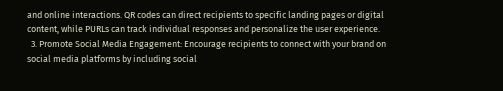and online interactions. QR codes can direct recipients to specific landing pages or digital content, while PURLs can track individual responses and personalize the user experience.
  3. Promote Social Media Engagement: Encourage recipients to connect with your brand on social media platforms by including social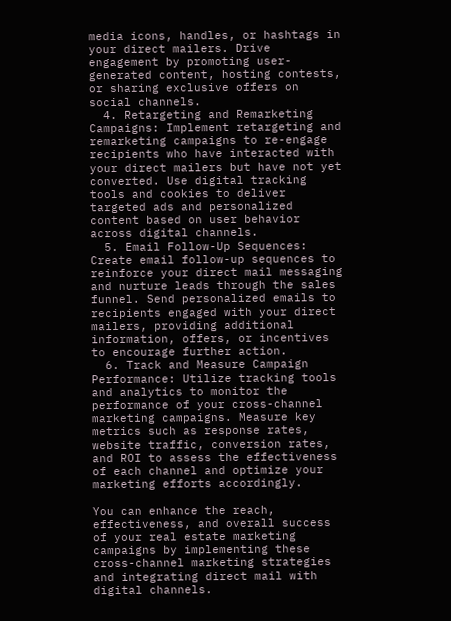media icons, handles, or hashtags in your direct mailers. Drive engagement by promoting user-generated content, hosting contests, or sharing exclusive offers on social channels.
  4. Retargeting and Remarketing Campaigns: Implement retargeting and remarketing campaigns to re-engage recipients who have interacted with your direct mailers but have not yet converted. Use digital tracking tools and cookies to deliver targeted ads and personalized content based on user behavior across digital channels.
  5. Email Follow-Up Sequences: Create email follow-up sequences to reinforce your direct mail messaging and nurture leads through the sales funnel. Send personalized emails to recipients engaged with your direct mailers, providing additional information, offers, or incentives to encourage further action.
  6. Track and Measure Campaign Performance: Utilize tracking tools and analytics to monitor the performance of your cross-channel marketing campaigns. Measure key metrics such as response rates, website traffic, conversion rates, and ROI to assess the effectiveness of each channel and optimize your marketing efforts accordingly.

You can enhance the reach, effectiveness, and overall success of your real estate marketing campaigns by implementing these cross-channel marketing strategies and integrating direct mail with digital channels.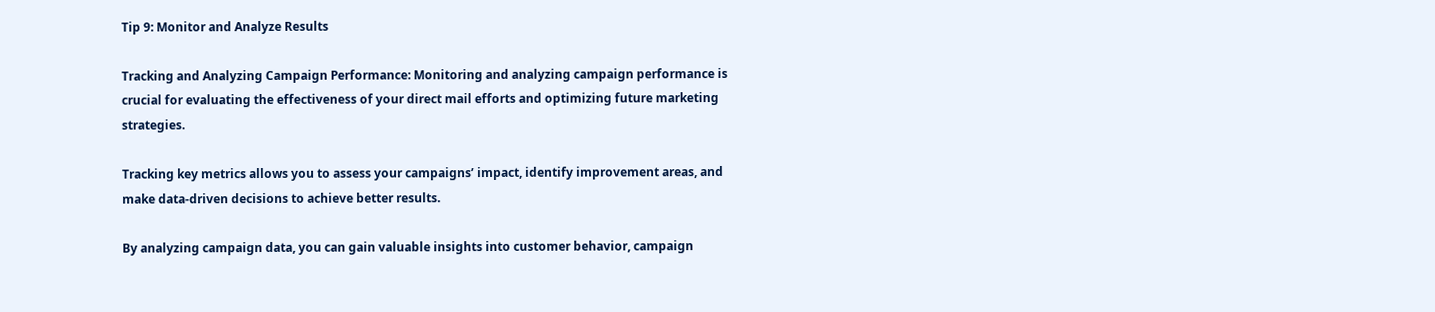Tip 9: Monitor and Analyze Results

Tracking and Analyzing Campaign Performance: Monitoring and analyzing campaign performance is crucial for evaluating the effectiveness of your direct mail efforts and optimizing future marketing strategies.

Tracking key metrics allows you to assess your campaigns’ impact, identify improvement areas, and make data-driven decisions to achieve better results.

By analyzing campaign data, you can gain valuable insights into customer behavior, campaign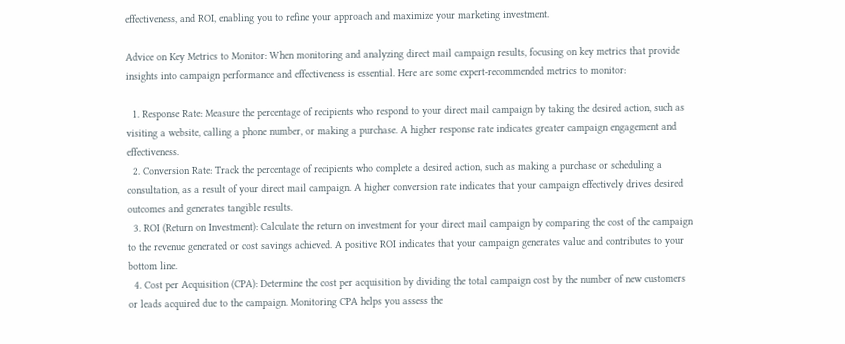effectiveness, and ROI, enabling you to refine your approach and maximize your marketing investment.

Advice on Key Metrics to Monitor: When monitoring and analyzing direct mail campaign results, focusing on key metrics that provide insights into campaign performance and effectiveness is essential. Here are some expert-recommended metrics to monitor:

  1. Response Rate: Measure the percentage of recipients who respond to your direct mail campaign by taking the desired action, such as visiting a website, calling a phone number, or making a purchase. A higher response rate indicates greater campaign engagement and effectiveness.
  2. Conversion Rate: Track the percentage of recipients who complete a desired action, such as making a purchase or scheduling a consultation, as a result of your direct mail campaign. A higher conversion rate indicates that your campaign effectively drives desired outcomes and generates tangible results.
  3. ROI (Return on Investment): Calculate the return on investment for your direct mail campaign by comparing the cost of the campaign to the revenue generated or cost savings achieved. A positive ROI indicates that your campaign generates value and contributes to your bottom line.
  4. Cost per Acquisition (CPA): Determine the cost per acquisition by dividing the total campaign cost by the number of new customers or leads acquired due to the campaign. Monitoring CPA helps you assess the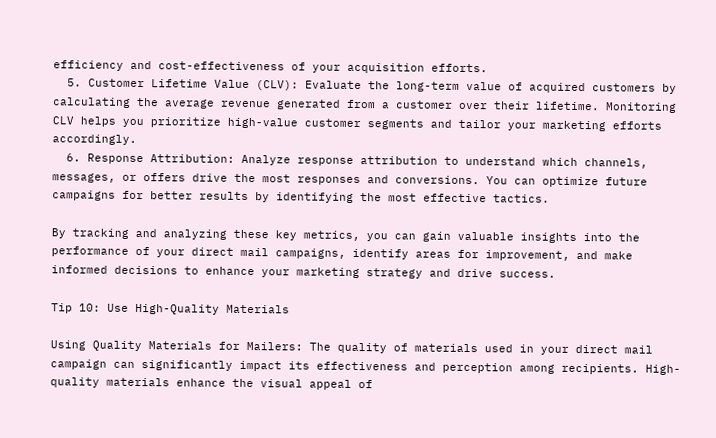efficiency and cost-effectiveness of your acquisition efforts.
  5. Customer Lifetime Value (CLV): Evaluate the long-term value of acquired customers by calculating the average revenue generated from a customer over their lifetime. Monitoring CLV helps you prioritize high-value customer segments and tailor your marketing efforts accordingly.
  6. Response Attribution: Analyze response attribution to understand which channels, messages, or offers drive the most responses and conversions. You can optimize future campaigns for better results by identifying the most effective tactics.

By tracking and analyzing these key metrics, you can gain valuable insights into the performance of your direct mail campaigns, identify areas for improvement, and make informed decisions to enhance your marketing strategy and drive success.

Tip 10: Use High-Quality Materials

Using Quality Materials for Mailers: The quality of materials used in your direct mail campaign can significantly impact its effectiveness and perception among recipients. High-quality materials enhance the visual appeal of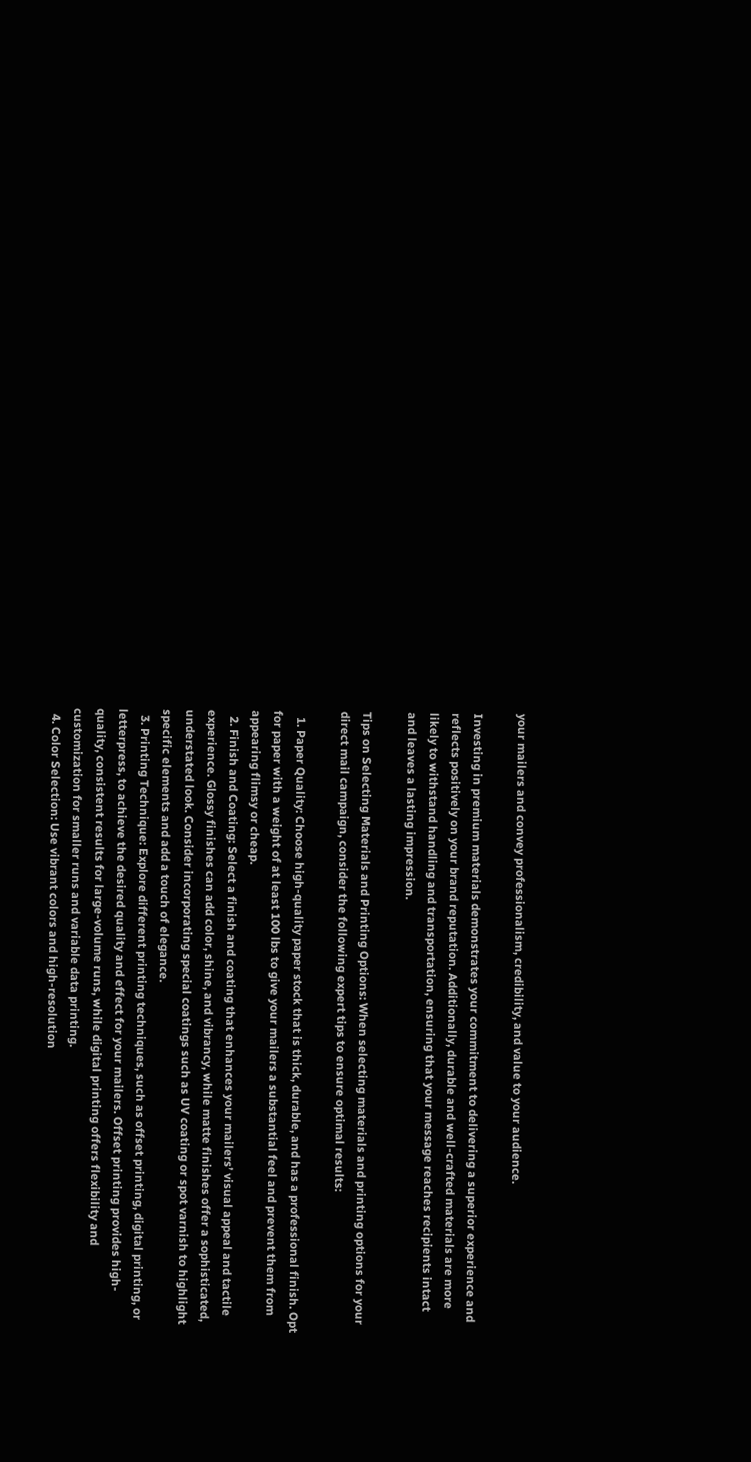your mailers and convey professionalism, credibility, and value to your audience.

Investing in premium materials demonstrates your commitment to delivering a superior experience and reflects positively on your brand reputation. Additionally, durable and well-crafted materials are more likely to withstand handling and transportation, ensuring that your message reaches recipients intact and leaves a lasting impression.

Tips on Selecting Materials and Printing Options: When selecting materials and printing options for your direct mail campaign, consider the following expert tips to ensure optimal results:

  1. Paper Quality: Choose high-quality paper stock that is thick, durable, and has a professional finish. Opt for paper with a weight of at least 100 lbs to give your mailers a substantial feel and prevent them from appearing flimsy or cheap.
  2. Finish and Coating: Select a finish and coating that enhances your mailers’ visual appeal and tactile experience. Glossy finishes can add color, shine, and vibrancy, while matte finishes offer a sophisticated, understated look. Consider incorporating special coatings such as UV coating or spot varnish to highlight specific elements and add a touch of elegance.
  3. Printing Technique: Explore different printing techniques, such as offset printing, digital printing, or letterpress, to achieve the desired quality and effect for your mailers. Offset printing provides high-quality, consistent results for large-volume runs, while digital printing offers flexibility and customization for smaller runs and variable data printing.
  4. Color Selection: Use vibrant colors and high-resolution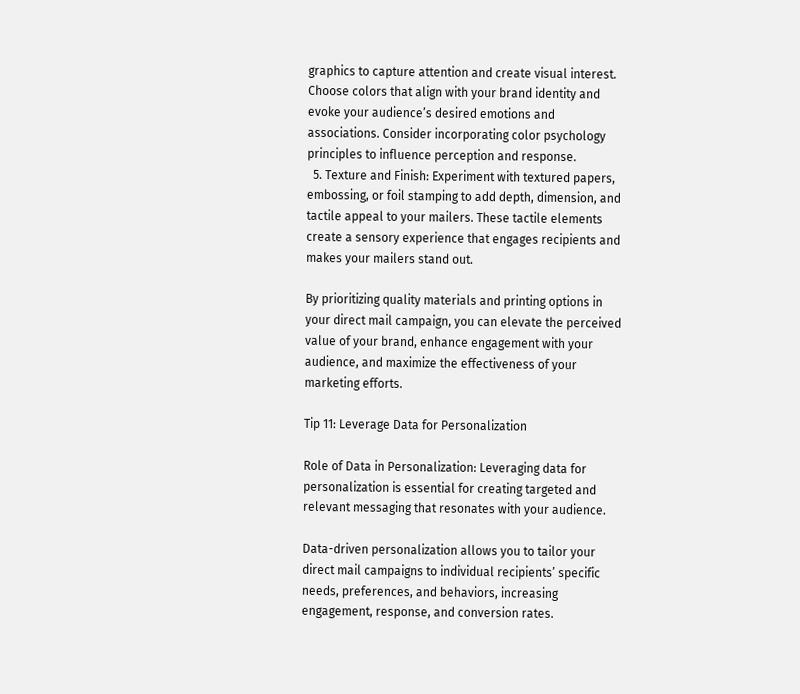graphics to capture attention and create visual interest. Choose colors that align with your brand identity and evoke your audience’s desired emotions and associations. Consider incorporating color psychology principles to influence perception and response.
  5. Texture and Finish: Experiment with textured papers, embossing, or foil stamping to add depth, dimension, and tactile appeal to your mailers. These tactile elements create a sensory experience that engages recipients and makes your mailers stand out.

By prioritizing quality materials and printing options in your direct mail campaign, you can elevate the perceived value of your brand, enhance engagement with your audience, and maximize the effectiveness of your marketing efforts.

Tip 11: Leverage Data for Personalization

Role of Data in Personalization: Leveraging data for personalization is essential for creating targeted and relevant messaging that resonates with your audience.

Data-driven personalization allows you to tailor your direct mail campaigns to individual recipients’ specific needs, preferences, and behaviors, increasing engagement, response, and conversion rates.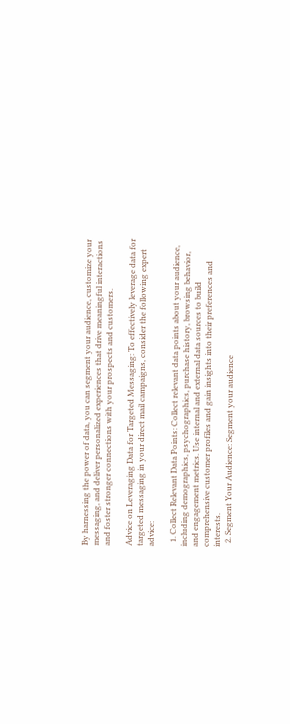By harnessing the power of data, you can segment your audience, customize your messaging, and deliver personalized experiences that drive meaningful interactions and foster stronger connections with your prospects and customers.

Advice on Leveraging Data for Targeted Messaging: To effectively leverage data for targeted messaging in your direct mail campaigns, consider the following expert advice:

  1. Collect Relevant Data Points: Collect relevant data points about your audience, including demographics, psychographics, purchase history, browsing behavior, and engagement metrics. Use internal and external data sources to build comprehensive customer profiles and gain insights into their preferences and interests.
  2. Segment Your Audience: Segment your audience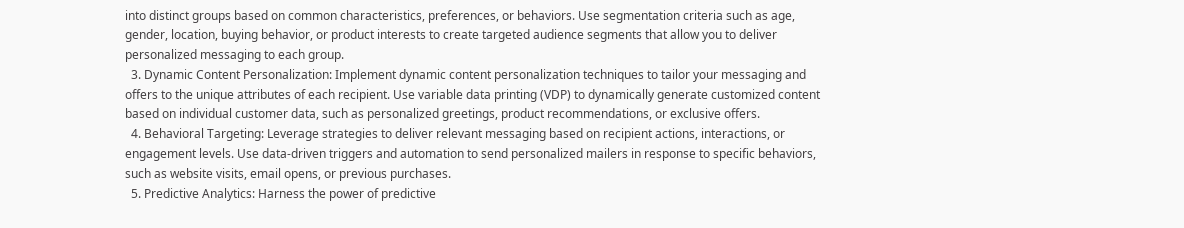into distinct groups based on common characteristics, preferences, or behaviors. Use segmentation criteria such as age, gender, location, buying behavior, or product interests to create targeted audience segments that allow you to deliver personalized messaging to each group.
  3. Dynamic Content Personalization: Implement dynamic content personalization techniques to tailor your messaging and offers to the unique attributes of each recipient. Use variable data printing (VDP) to dynamically generate customized content based on individual customer data, such as personalized greetings, product recommendations, or exclusive offers.
  4. Behavioral Targeting: Leverage strategies to deliver relevant messaging based on recipient actions, interactions, or engagement levels. Use data-driven triggers and automation to send personalized mailers in response to specific behaviors, such as website visits, email opens, or previous purchases.
  5. Predictive Analytics: Harness the power of predictive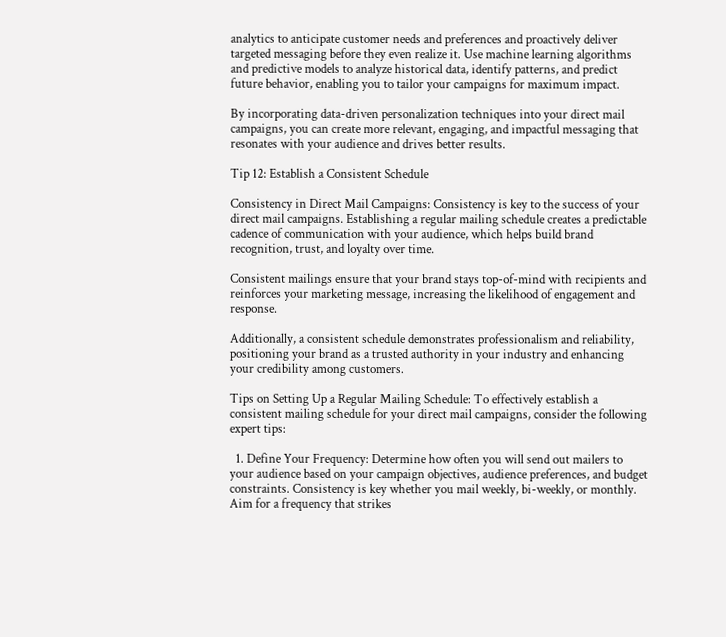analytics to anticipate customer needs and preferences and proactively deliver targeted messaging before they even realize it. Use machine learning algorithms and predictive models to analyze historical data, identify patterns, and predict future behavior, enabling you to tailor your campaigns for maximum impact.

By incorporating data-driven personalization techniques into your direct mail campaigns, you can create more relevant, engaging, and impactful messaging that resonates with your audience and drives better results.

Tip 12: Establish a Consistent Schedule

Consistency in Direct Mail Campaigns: Consistency is key to the success of your direct mail campaigns. Establishing a regular mailing schedule creates a predictable cadence of communication with your audience, which helps build brand recognition, trust, and loyalty over time.

Consistent mailings ensure that your brand stays top-of-mind with recipients and reinforces your marketing message, increasing the likelihood of engagement and response.

Additionally, a consistent schedule demonstrates professionalism and reliability, positioning your brand as a trusted authority in your industry and enhancing your credibility among customers.

Tips on Setting Up a Regular Mailing Schedule: To effectively establish a consistent mailing schedule for your direct mail campaigns, consider the following expert tips:

  1. Define Your Frequency: Determine how often you will send out mailers to your audience based on your campaign objectives, audience preferences, and budget constraints. Consistency is key whether you mail weekly, bi-weekly, or monthly. Aim for a frequency that strikes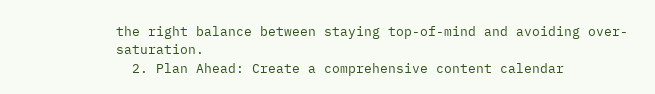the right balance between staying top-of-mind and avoiding over-saturation.
  2. Plan Ahead: Create a comprehensive content calendar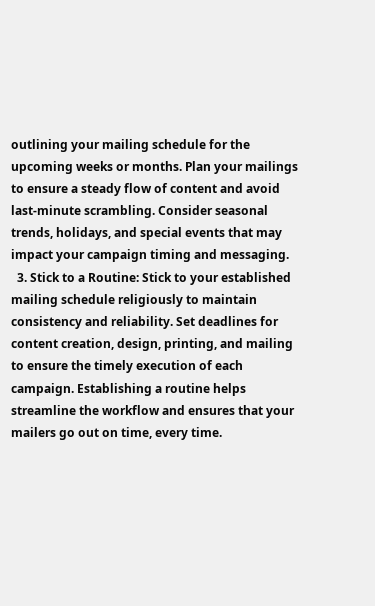outlining your mailing schedule for the upcoming weeks or months. Plan your mailings to ensure a steady flow of content and avoid last-minute scrambling. Consider seasonal trends, holidays, and special events that may impact your campaign timing and messaging.
  3. Stick to a Routine: Stick to your established mailing schedule religiously to maintain consistency and reliability. Set deadlines for content creation, design, printing, and mailing to ensure the timely execution of each campaign. Establishing a routine helps streamline the workflow and ensures that your mailers go out on time, every time.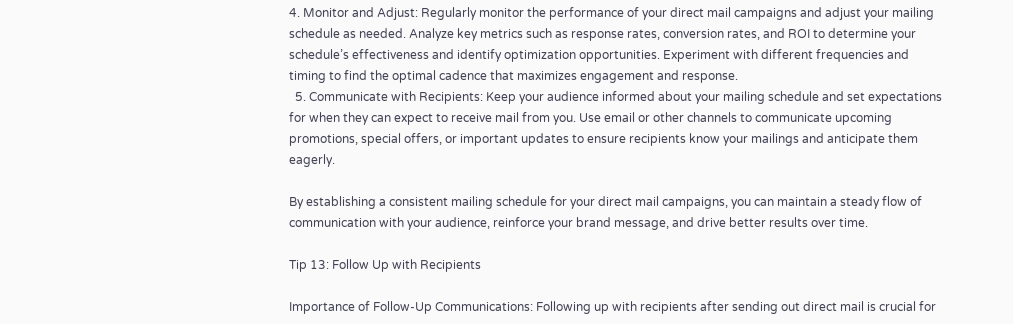4. Monitor and Adjust: Regularly monitor the performance of your direct mail campaigns and adjust your mailing schedule as needed. Analyze key metrics such as response rates, conversion rates, and ROI to determine your schedule’s effectiveness and identify optimization opportunities. Experiment with different frequencies and timing to find the optimal cadence that maximizes engagement and response.
  5. Communicate with Recipients: Keep your audience informed about your mailing schedule and set expectations for when they can expect to receive mail from you. Use email or other channels to communicate upcoming promotions, special offers, or important updates to ensure recipients know your mailings and anticipate them eagerly.

By establishing a consistent mailing schedule for your direct mail campaigns, you can maintain a steady flow of communication with your audience, reinforce your brand message, and drive better results over time.

Tip 13: Follow Up with Recipients

Importance of Follow-Up Communications: Following up with recipients after sending out direct mail is crucial for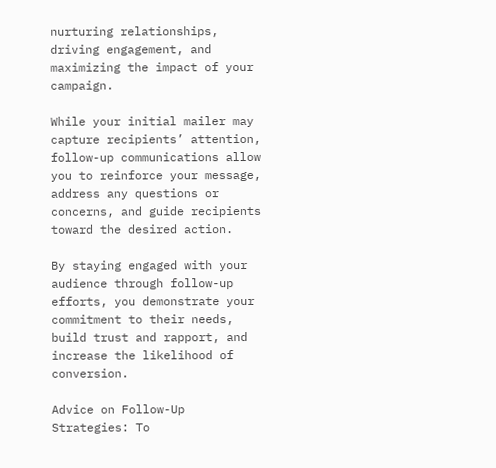nurturing relationships, driving engagement, and maximizing the impact of your campaign.

While your initial mailer may capture recipients’ attention, follow-up communications allow you to reinforce your message, address any questions or concerns, and guide recipients toward the desired action.

By staying engaged with your audience through follow-up efforts, you demonstrate your commitment to their needs, build trust and rapport, and increase the likelihood of conversion.

Advice on Follow-Up Strategies: To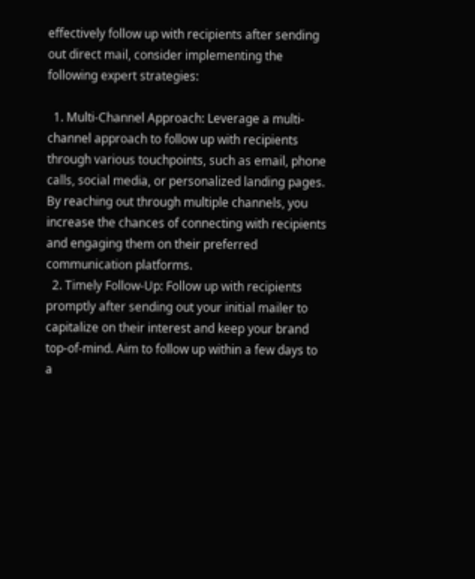effectively follow up with recipients after sending out direct mail, consider implementing the following expert strategies:

  1. Multi-Channel Approach: Leverage a multi-channel approach to follow up with recipients through various touchpoints, such as email, phone calls, social media, or personalized landing pages. By reaching out through multiple channels, you increase the chances of connecting with recipients and engaging them on their preferred communication platforms.
  2. Timely Follow-Up: Follow up with recipients promptly after sending out your initial mailer to capitalize on their interest and keep your brand top-of-mind. Aim to follow up within a few days to a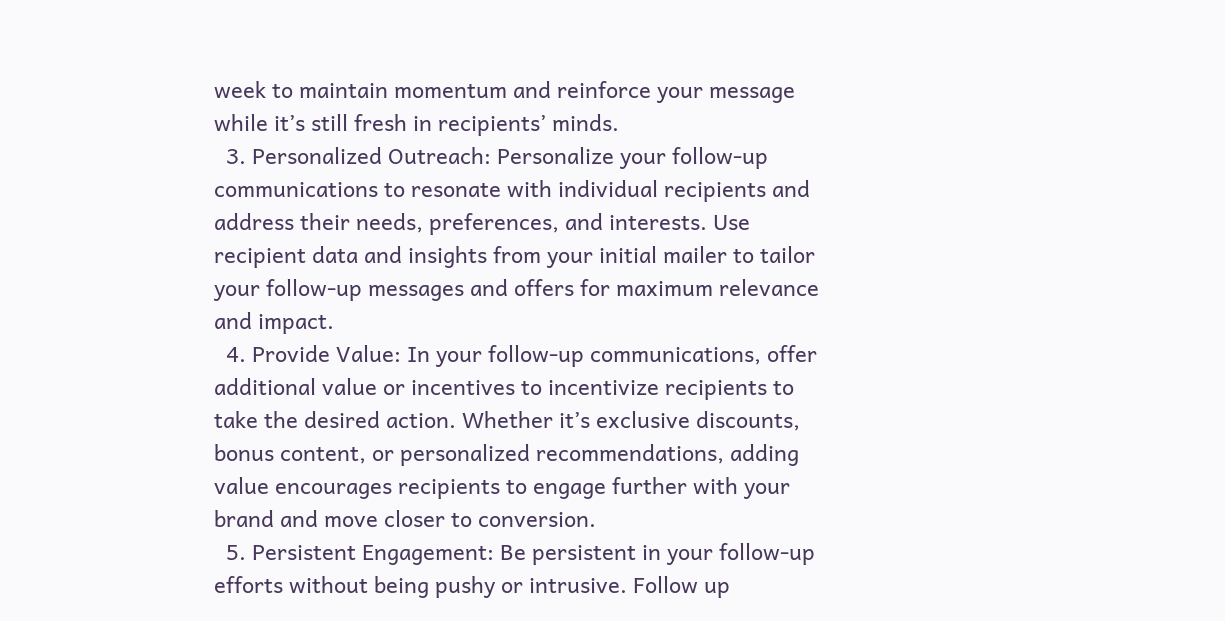week to maintain momentum and reinforce your message while it’s still fresh in recipients’ minds.
  3. Personalized Outreach: Personalize your follow-up communications to resonate with individual recipients and address their needs, preferences, and interests. Use recipient data and insights from your initial mailer to tailor your follow-up messages and offers for maximum relevance and impact.
  4. Provide Value: In your follow-up communications, offer additional value or incentives to incentivize recipients to take the desired action. Whether it’s exclusive discounts, bonus content, or personalized recommendations, adding value encourages recipients to engage further with your brand and move closer to conversion.
  5. Persistent Engagement: Be persistent in your follow-up efforts without being pushy or intrusive. Follow up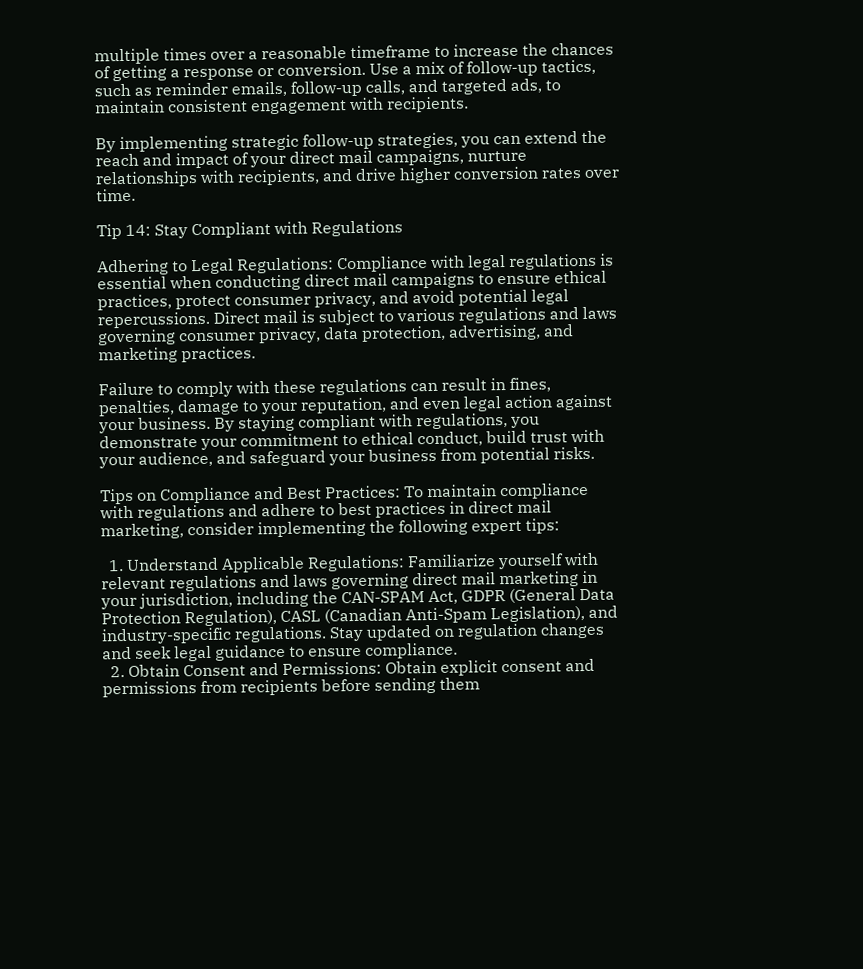multiple times over a reasonable timeframe to increase the chances of getting a response or conversion. Use a mix of follow-up tactics, such as reminder emails, follow-up calls, and targeted ads, to maintain consistent engagement with recipients.

By implementing strategic follow-up strategies, you can extend the reach and impact of your direct mail campaigns, nurture relationships with recipients, and drive higher conversion rates over time.

Tip 14: Stay Compliant with Regulations

Adhering to Legal Regulations: Compliance with legal regulations is essential when conducting direct mail campaigns to ensure ethical practices, protect consumer privacy, and avoid potential legal repercussions. Direct mail is subject to various regulations and laws governing consumer privacy, data protection, advertising, and marketing practices.

Failure to comply with these regulations can result in fines, penalties, damage to your reputation, and even legal action against your business. By staying compliant with regulations, you demonstrate your commitment to ethical conduct, build trust with your audience, and safeguard your business from potential risks.

Tips on Compliance and Best Practices: To maintain compliance with regulations and adhere to best practices in direct mail marketing, consider implementing the following expert tips:

  1. Understand Applicable Regulations: Familiarize yourself with relevant regulations and laws governing direct mail marketing in your jurisdiction, including the CAN-SPAM Act, GDPR (General Data Protection Regulation), CASL (Canadian Anti-Spam Legislation), and industry-specific regulations. Stay updated on regulation changes and seek legal guidance to ensure compliance.
  2. Obtain Consent and Permissions: Obtain explicit consent and permissions from recipients before sending them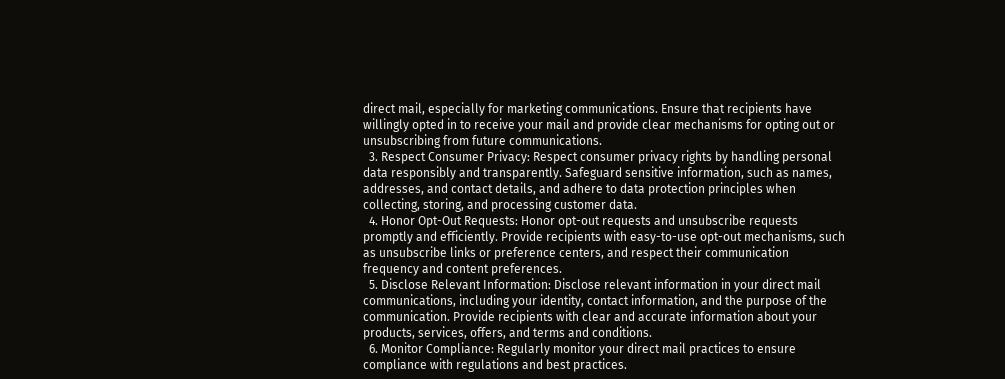direct mail, especially for marketing communications. Ensure that recipients have willingly opted in to receive your mail and provide clear mechanisms for opting out or unsubscribing from future communications.
  3. Respect Consumer Privacy: Respect consumer privacy rights by handling personal data responsibly and transparently. Safeguard sensitive information, such as names, addresses, and contact details, and adhere to data protection principles when collecting, storing, and processing customer data.
  4. Honor Opt-Out Requests: Honor opt-out requests and unsubscribe requests promptly and efficiently. Provide recipients with easy-to-use opt-out mechanisms, such as unsubscribe links or preference centers, and respect their communication frequency and content preferences.
  5. Disclose Relevant Information: Disclose relevant information in your direct mail communications, including your identity, contact information, and the purpose of the communication. Provide recipients with clear and accurate information about your products, services, offers, and terms and conditions.
  6. Monitor Compliance: Regularly monitor your direct mail practices to ensure compliance with regulations and best practices.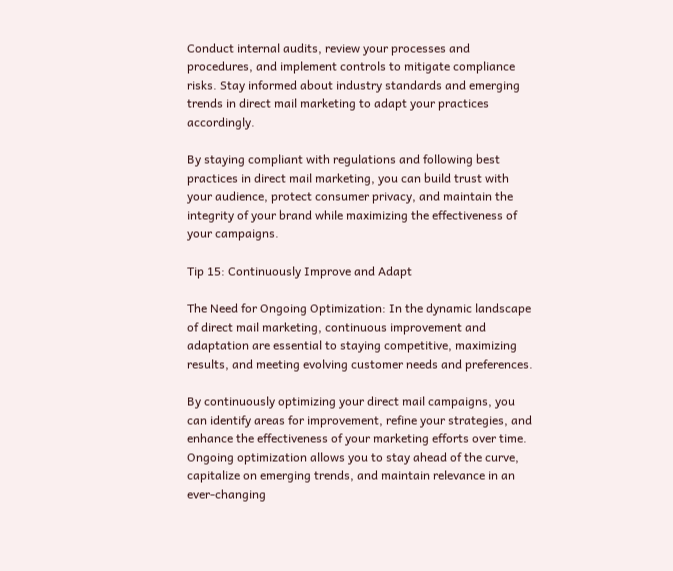Conduct internal audits, review your processes and procedures, and implement controls to mitigate compliance risks. Stay informed about industry standards and emerging trends in direct mail marketing to adapt your practices accordingly.

By staying compliant with regulations and following best practices in direct mail marketing, you can build trust with your audience, protect consumer privacy, and maintain the integrity of your brand while maximizing the effectiveness of your campaigns.

Tip 15: Continuously Improve and Adapt

The Need for Ongoing Optimization: In the dynamic landscape of direct mail marketing, continuous improvement and adaptation are essential to staying competitive, maximizing results, and meeting evolving customer needs and preferences.

By continuously optimizing your direct mail campaigns, you can identify areas for improvement, refine your strategies, and enhance the effectiveness of your marketing efforts over time. Ongoing optimization allows you to stay ahead of the curve, capitalize on emerging trends, and maintain relevance in an ever-changing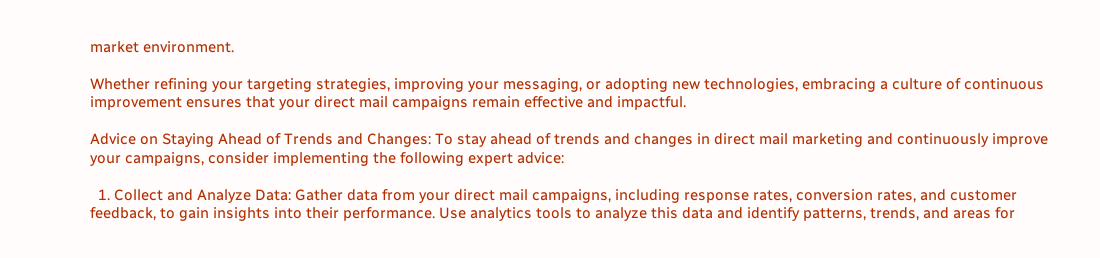market environment.

Whether refining your targeting strategies, improving your messaging, or adopting new technologies, embracing a culture of continuous improvement ensures that your direct mail campaigns remain effective and impactful.

Advice on Staying Ahead of Trends and Changes: To stay ahead of trends and changes in direct mail marketing and continuously improve your campaigns, consider implementing the following expert advice:

  1. Collect and Analyze Data: Gather data from your direct mail campaigns, including response rates, conversion rates, and customer feedback, to gain insights into their performance. Use analytics tools to analyze this data and identify patterns, trends, and areas for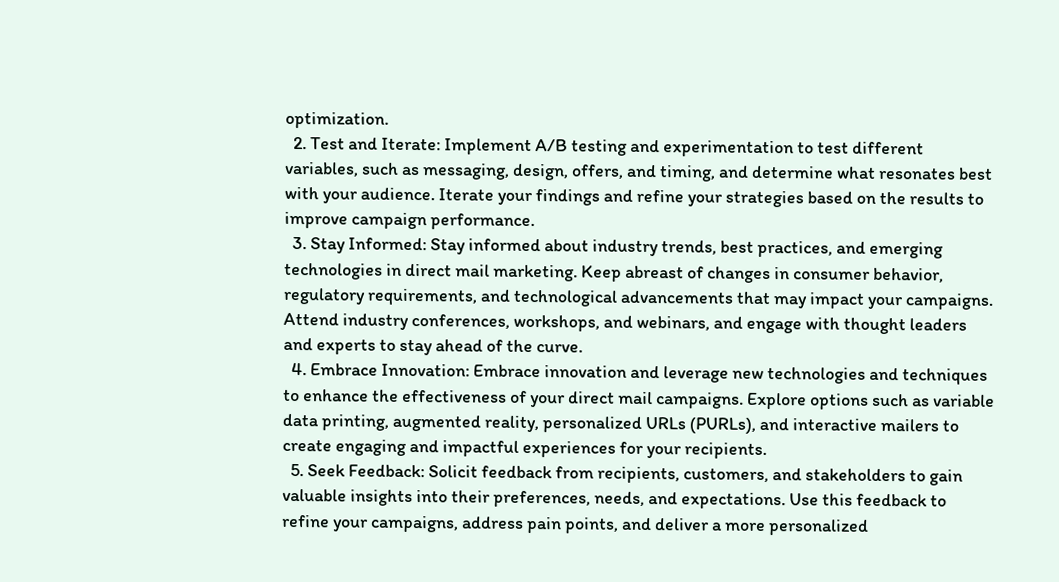optimization.
  2. Test and Iterate: Implement A/B testing and experimentation to test different variables, such as messaging, design, offers, and timing, and determine what resonates best with your audience. Iterate your findings and refine your strategies based on the results to improve campaign performance.
  3. Stay Informed: Stay informed about industry trends, best practices, and emerging technologies in direct mail marketing. Keep abreast of changes in consumer behavior, regulatory requirements, and technological advancements that may impact your campaigns. Attend industry conferences, workshops, and webinars, and engage with thought leaders and experts to stay ahead of the curve.
  4. Embrace Innovation: Embrace innovation and leverage new technologies and techniques to enhance the effectiveness of your direct mail campaigns. Explore options such as variable data printing, augmented reality, personalized URLs (PURLs), and interactive mailers to create engaging and impactful experiences for your recipients.
  5. Seek Feedback: Solicit feedback from recipients, customers, and stakeholders to gain valuable insights into their preferences, needs, and expectations. Use this feedback to refine your campaigns, address pain points, and deliver a more personalized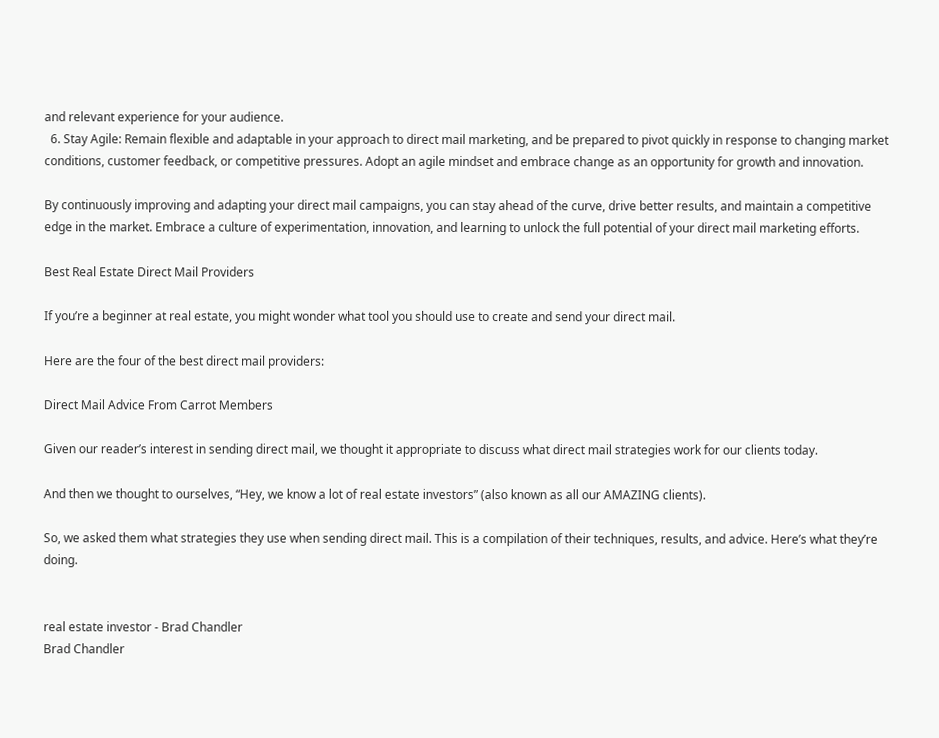and relevant experience for your audience.
  6. Stay Agile: Remain flexible and adaptable in your approach to direct mail marketing, and be prepared to pivot quickly in response to changing market conditions, customer feedback, or competitive pressures. Adopt an agile mindset and embrace change as an opportunity for growth and innovation.

By continuously improving and adapting your direct mail campaigns, you can stay ahead of the curve, drive better results, and maintain a competitive edge in the market. Embrace a culture of experimentation, innovation, and learning to unlock the full potential of your direct mail marketing efforts.

Best Real Estate Direct Mail Providers

If you’re a beginner at real estate, you might wonder what tool you should use to create and send your direct mail.

Here are the four of the best direct mail providers:

Direct Mail Advice From Carrot Members

Given our reader’s interest in sending direct mail, we thought it appropriate to discuss what direct mail strategies work for our clients today.

And then we thought to ourselves, “Hey, we know a lot of real estate investors” (also known as all our AMAZING clients).

So, we asked them what strategies they use when sending direct mail. This is a compilation of their techniques, results, and advice. Here’s what they’re doing.


real estate investor - Brad Chandler
Brad Chandler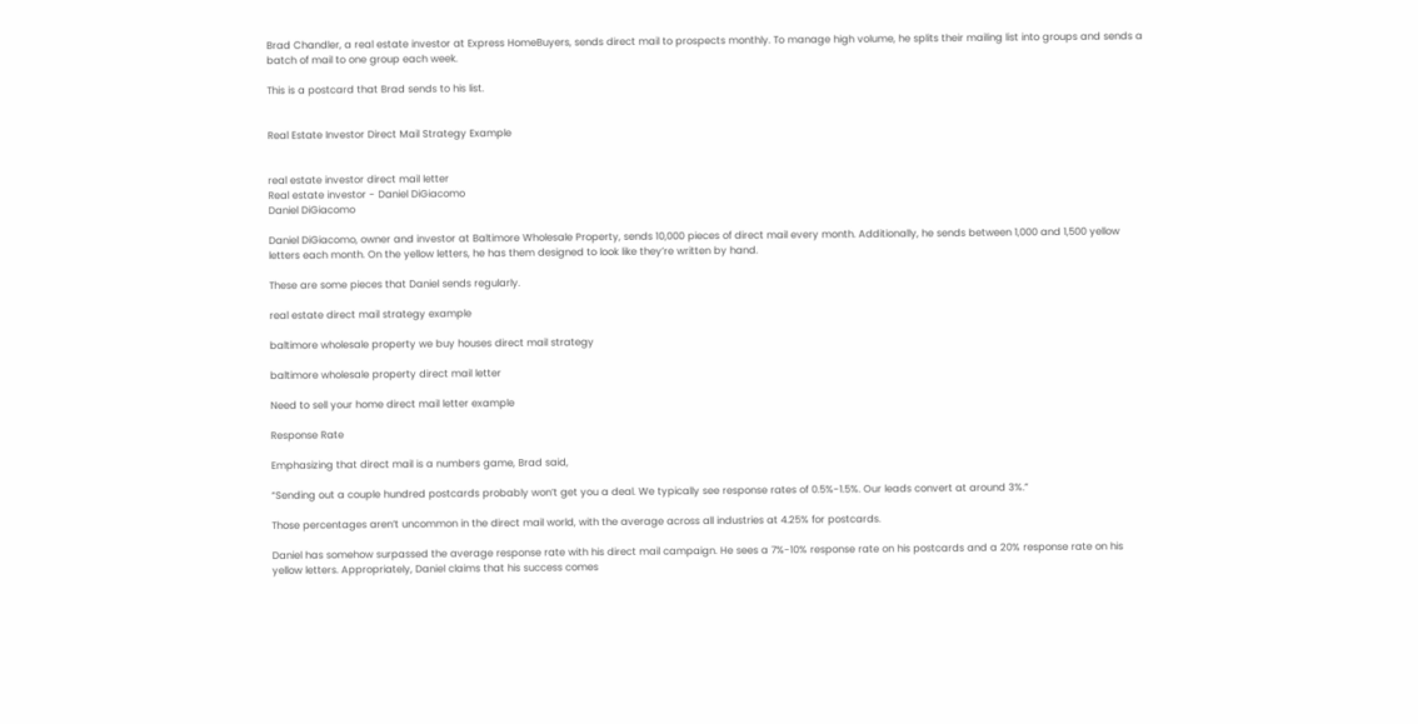Brad Chandler, a real estate investor at Express HomeBuyers, sends direct mail to prospects monthly. To manage high volume, he splits their mailing list into groups and sends a batch of mail to one group each week.

This is a postcard that Brad sends to his list.


Real Estate Investor Direct Mail Strategy Example


real estate investor direct mail letter
Real estate investor - Daniel DiGiacomo
Daniel DiGiacomo

Daniel DiGiacomo, owner and investor at Baltimore Wholesale Property, sends 10,000 pieces of direct mail every month. Additionally, he sends between 1,000 and 1,500 yellow letters each month. On the yellow letters, he has them designed to look like they’re written by hand.

These are some pieces that Daniel sends regularly.

real estate direct mail strategy example

baltimore wholesale property we buy houses direct mail strategy

baltimore wholesale property direct mail letter

Need to sell your home direct mail letter example

Response Rate

Emphasizing that direct mail is a numbers game, Brad said,

“Sending out a couple hundred postcards probably won’t get you a deal. We typically see response rates of 0.5%-1.5%. Our leads convert at around 3%.”

Those percentages aren’t uncommon in the direct mail world, with the average across all industries at 4.25% for postcards.

Daniel has somehow surpassed the average response rate with his direct mail campaign. He sees a 7%-10% response rate on his postcards and a 20% response rate on his yellow letters. Appropriately, Daniel claims that his success comes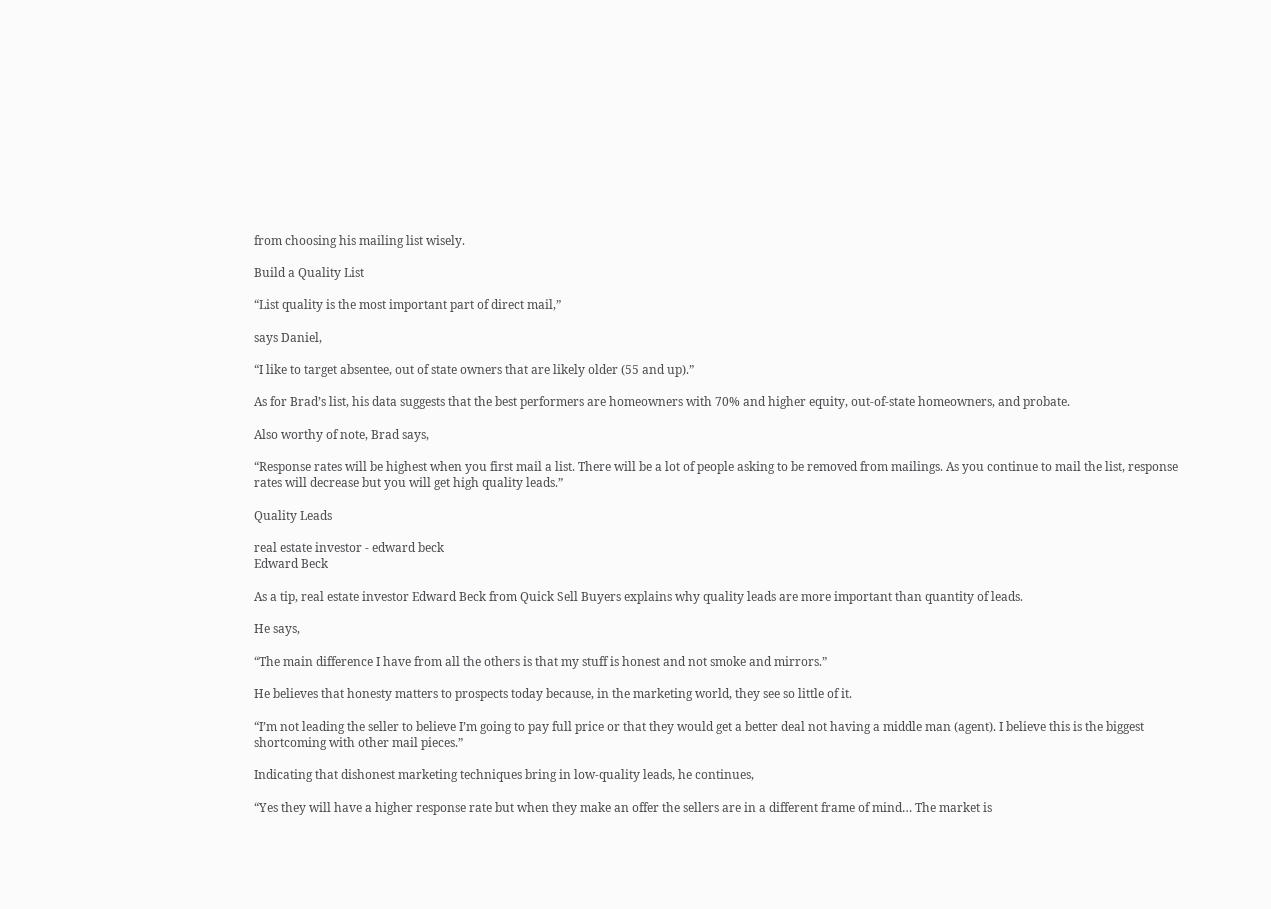from choosing his mailing list wisely.

Build a Quality List

“List quality is the most important part of direct mail,”

says Daniel,

“I like to target absentee, out of state owners that are likely older (55 and up).”

As for Brad’s list, his data suggests that the best performers are homeowners with 70% and higher equity, out-of-state homeowners, and probate.

Also worthy of note, Brad says,

“Response rates will be highest when you first mail a list. There will be a lot of people asking to be removed from mailings. As you continue to mail the list, response rates will decrease but you will get high quality leads.”

Quality Leads

real estate investor - edward beck
Edward Beck

As a tip, real estate investor Edward Beck from Quick Sell Buyers explains why quality leads are more important than quantity of leads.

He says,

“The main difference I have from all the others is that my stuff is honest and not smoke and mirrors.”

He believes that honesty matters to prospects today because, in the marketing world, they see so little of it.

“I’m not leading the seller to believe I’m going to pay full price or that they would get a better deal not having a middle man (agent). I believe this is the biggest shortcoming with other mail pieces.”

Indicating that dishonest marketing techniques bring in low-quality leads, he continues,

“Yes they will have a higher response rate but when they make an offer the sellers are in a different frame of mind… The market is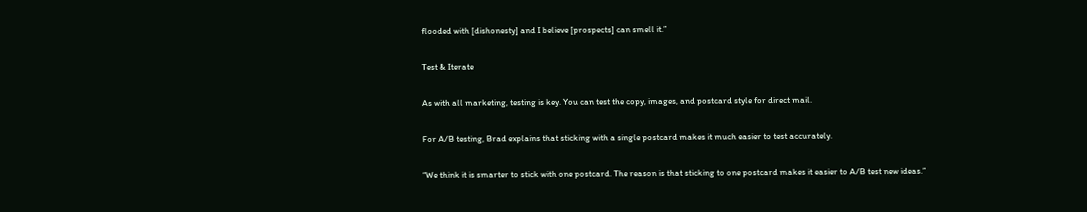flooded with [dishonesty] and I believe [prospects] can smell it.”

Test & Iterate

As with all marketing, testing is key. You can test the copy, images, and postcard style for direct mail.

For A/B testing, Brad explains that sticking with a single postcard makes it much easier to test accurately.

“We think it is smarter to stick with one postcard. The reason is that sticking to one postcard makes it easier to A/B test new ideas.”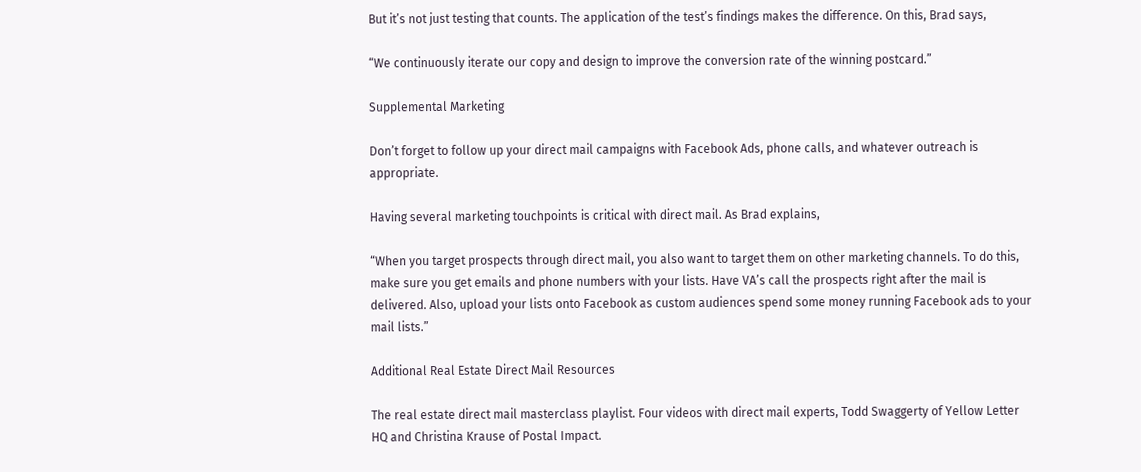But it’s not just testing that counts. The application of the test’s findings makes the difference. On this, Brad says,

“We continuously iterate our copy and design to improve the conversion rate of the winning postcard.”

Supplemental Marketing

Don’t forget to follow up your direct mail campaigns with Facebook Ads, phone calls, and whatever outreach is appropriate.

Having several marketing touchpoints is critical with direct mail. As Brad explains,

“When you target prospects through direct mail, you also want to target them on other marketing channels. To do this, make sure you get emails and phone numbers with your lists. Have VA’s call the prospects right after the mail is delivered. Also, upload your lists onto Facebook as custom audiences spend some money running Facebook ads to your mail lists.”

Additional Real Estate Direct Mail Resources

The real estate direct mail masterclass playlist. Four videos with direct mail experts, Todd Swaggerty of Yellow Letter HQ and Christina Krause of Postal Impact.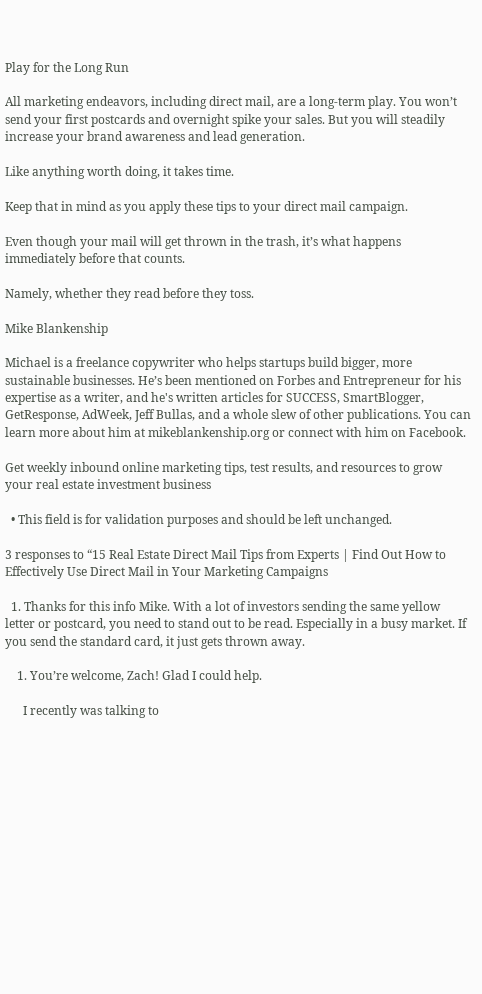Play for the Long Run

All marketing endeavors, including direct mail, are a long-term play. You won’t send your first postcards and overnight spike your sales. But you will steadily increase your brand awareness and lead generation.

Like anything worth doing, it takes time.

Keep that in mind as you apply these tips to your direct mail campaign.

Even though your mail will get thrown in the trash, it’s what happens immediately before that counts.

Namely, whether they read before they toss.

Mike Blankenship

Michael is a freelance copywriter who helps startups build bigger, more sustainable businesses. He’s been mentioned on Forbes and Entrepreneur for his expertise as a writer, and he's written articles for SUCCESS, SmartBlogger, GetResponse, AdWeek, Jeff Bullas, and a whole slew of other publications. You can learn more about him at mikeblankenship.org or connect with him on Facebook.

Get weekly inbound online marketing tips, test results, and resources to grow your real estate investment business

  • This field is for validation purposes and should be left unchanged.

3 responses to “15 Real Estate Direct Mail Tips from Experts | Find Out How to Effectively Use Direct Mail in Your Marketing Campaigns

  1. Thanks for this info Mike. With a lot of investors sending the same yellow letter or postcard, you need to stand out to be read. Especially in a busy market. If you send the standard card, it just gets thrown away.

    1. You’re welcome, Zach! Glad I could help.

      I recently was talking to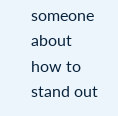someone about how to stand out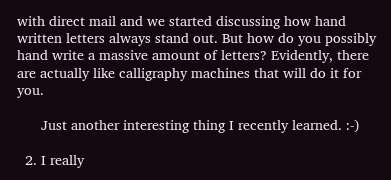with direct mail and we started discussing how hand written letters always stand out. But how do you possibly hand write a massive amount of letters? Evidently, there are actually like calligraphy machines that will do it for you.

      Just another interesting thing I recently learned. :-)

  2. I really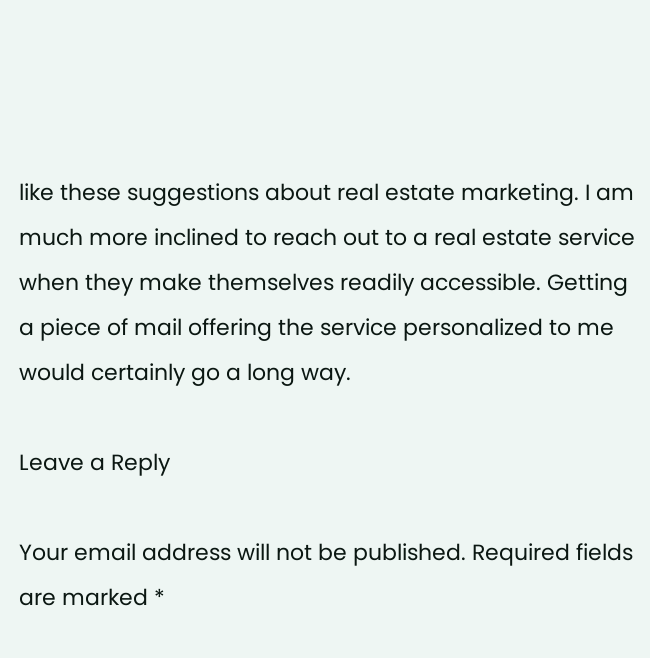like these suggestions about real estate marketing. I am much more inclined to reach out to a real estate service when they make themselves readily accessible. Getting a piece of mail offering the service personalized to me would certainly go a long way.

Leave a Reply

Your email address will not be published. Required fields are marked *